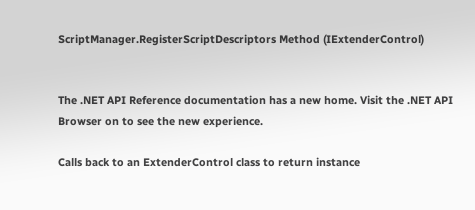ScriptManager.RegisterScriptDescriptors Method (IExtenderControl)


The .NET API Reference documentation has a new home. Visit the .NET API Browser on to see the new experience.

Calls back to an ExtenderControl class to return instance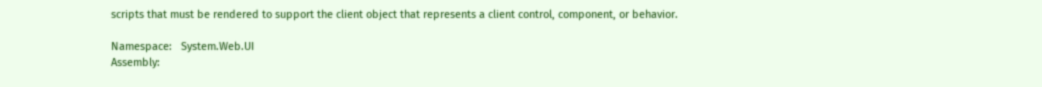scripts that must be rendered to support the client object that represents a client control, component, or behavior.

Namespace:   System.Web.UI
Assembly: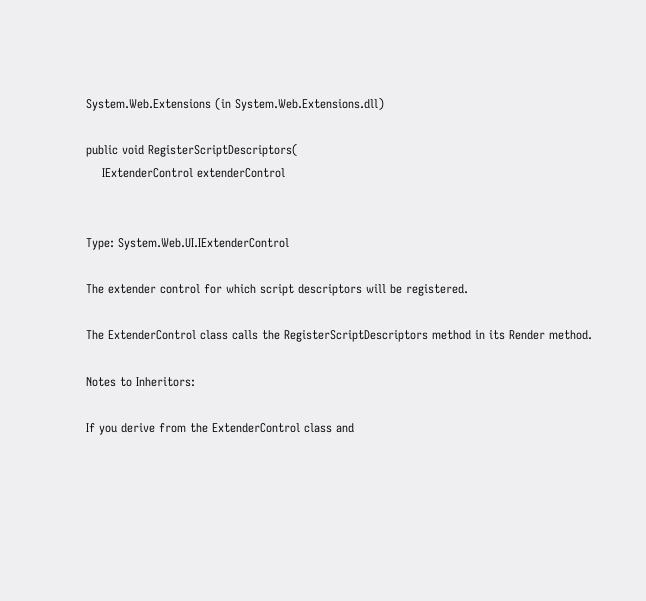System.Web.Extensions (in System.Web.Extensions.dll)

public void RegisterScriptDescriptors(
    IExtenderControl extenderControl


Type: System.Web.UI.IExtenderControl

The extender control for which script descriptors will be registered.

The ExtenderControl class calls the RegisterScriptDescriptors method in its Render method.

Notes to Inheritors:

If you derive from the ExtenderControl class and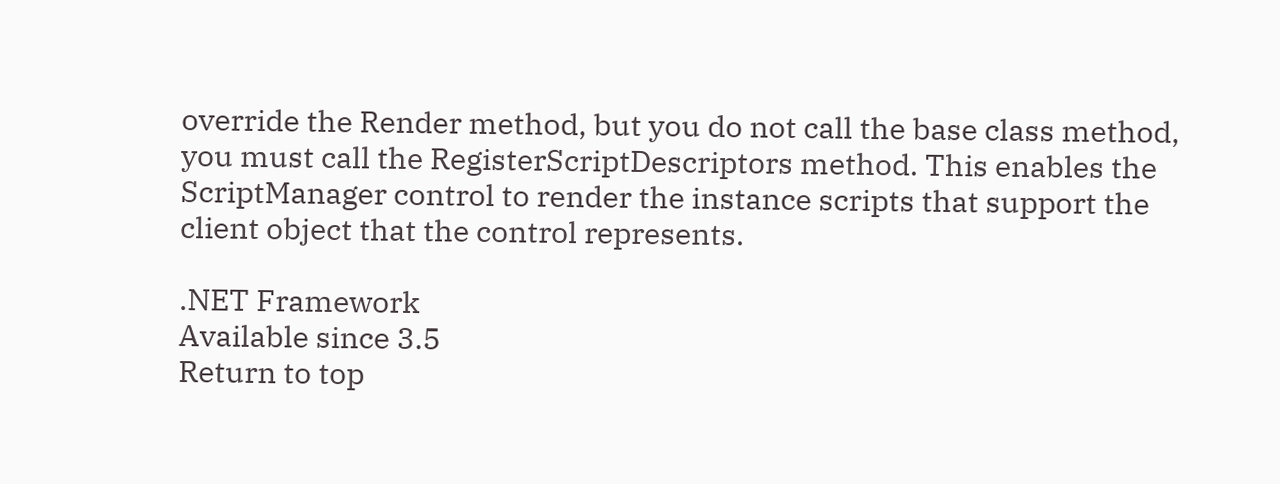override the Render method, but you do not call the base class method, you must call the RegisterScriptDescriptors method. This enables the ScriptManager control to render the instance scripts that support the client object that the control represents.

.NET Framework
Available since 3.5
Return to top